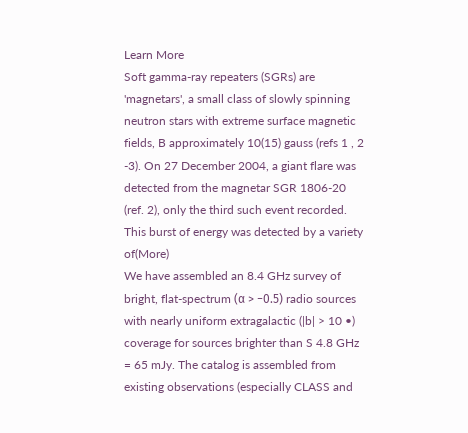Learn More
Soft gamma-ray repeaters (SGRs) are 'magnetars', a small class of slowly spinning neutron stars with extreme surface magnetic fields, B approximately 10(15) gauss (refs 1 , 2 -3). On 27 December 2004, a giant flare was detected from the magnetar SGR 1806-20 (ref. 2), only the third such event recorded. This burst of energy was detected by a variety of(More)
We have assembled an 8.4 GHz survey of bright, flat-spectrum (α > −0.5) radio sources with nearly uniform extragalactic (|b| > 10 •) coverage for sources brighter than S 4.8 GHz = 65 mJy. The catalog is assembled from existing observations (especially CLASS and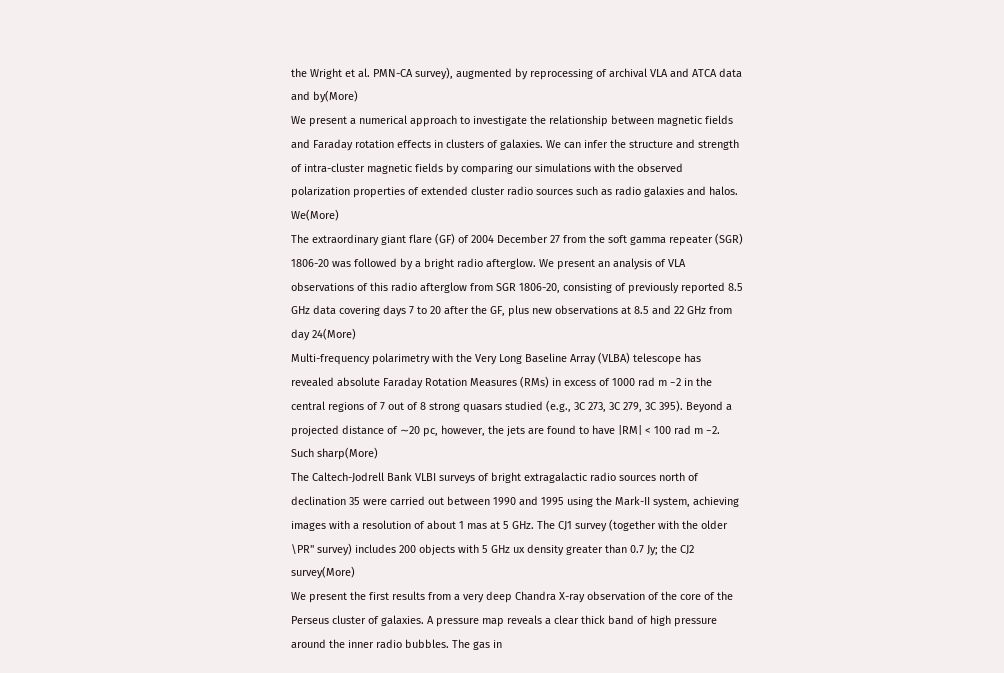the Wright et al. PMN-CA survey), augmented by reprocessing of archival VLA and ATCA data and by(More)
We present a numerical approach to investigate the relationship between magnetic fields and Faraday rotation effects in clusters of galaxies. We can infer the structure and strength of intra-cluster magnetic fields by comparing our simulations with the observed polarization properties of extended cluster radio sources such as radio galaxies and halos. We(More)
The extraordinary giant flare (GF) of 2004 December 27 from the soft gamma repeater (SGR) 1806-20 was followed by a bright radio afterglow. We present an analysis of VLA observations of this radio afterglow from SGR 1806-20, consisting of previously reported 8.5 GHz data covering days 7 to 20 after the GF, plus new observations at 8.5 and 22 GHz from day 24(More)
Multi-frequency polarimetry with the Very Long Baseline Array (VLBA) telescope has revealed absolute Faraday Rotation Measures (RMs) in excess of 1000 rad m −2 in the central regions of 7 out of 8 strong quasars studied (e.g., 3C 273, 3C 279, 3C 395). Beyond a projected distance of ∼20 pc, however, the jets are found to have |RM| < 100 rad m −2. Such sharp(More)
The Caltech-Jodrell Bank VLBI surveys of bright extragalactic radio sources north of declination 35 were carried out between 1990 and 1995 using the Mark-II system, achieving images with a resolution of about 1 mas at 5 GHz. The CJ1 survey (together with the older \PR" survey) includes 200 objects with 5 GHz ux density greater than 0.7 Jy; the CJ2 survey(More)
We present the first results from a very deep Chandra X-ray observation of the core of the Perseus cluster of galaxies. A pressure map reveals a clear thick band of high pressure around the inner radio bubbles. The gas in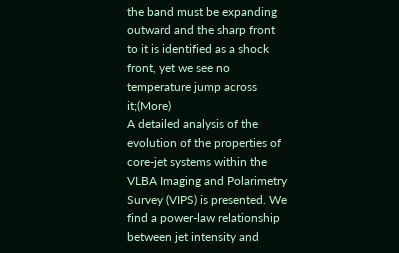the band must be expanding outward and the sharp front to it is identified as a shock front, yet we see no temperature jump across it;(More)
A detailed analysis of the evolution of the properties of core-jet systems within the VLBA Imaging and Polarimetry Survey (VIPS) is presented. We find a power-law relationship between jet intensity and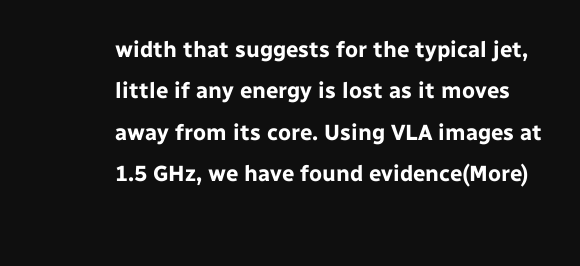width that suggests for the typical jet, little if any energy is lost as it moves away from its core. Using VLA images at 1.5 GHz, we have found evidence(More)